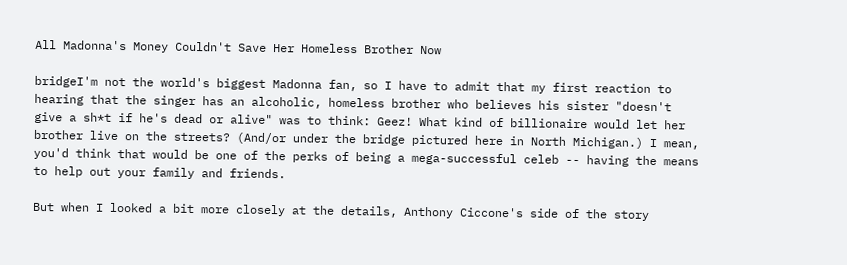All Madonna's Money Couldn't Save Her Homeless Brother Now

bridgeI'm not the world's biggest Madonna fan, so I have to admit that my first reaction to hearing that the singer has an alcoholic, homeless brother who believes his sister "doesn't give a sh*t if he's dead or alive" was to think: Geez! What kind of billionaire would let her brother live on the streets? (And/or under the bridge pictured here in North Michigan.) I mean, you'd think that would be one of the perks of being a mega-successful celeb -- having the means to help out your family and friends.

But when I looked a bit more closely at the details, Anthony Ciccone's side of the story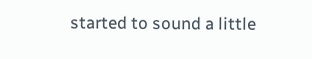started to sound a little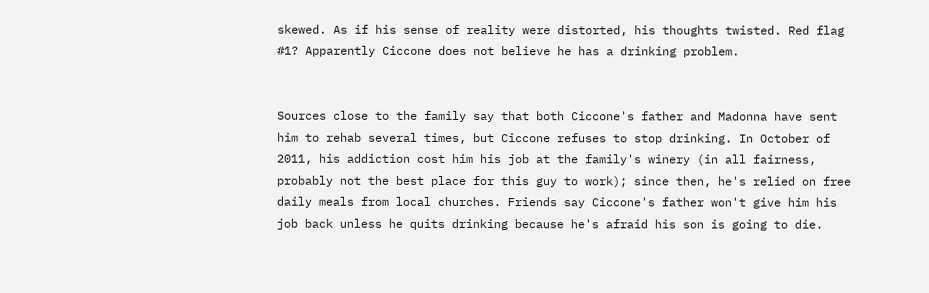skewed. As if his sense of reality were distorted, his thoughts twisted. Red flag #1? Apparently Ciccone does not believe he has a drinking problem.


Sources close to the family say that both Ciccone's father and Madonna have sent him to rehab several times, but Ciccone refuses to stop drinking. In October of 2011, his addiction cost him his job at the family's winery (in all fairness, probably not the best place for this guy to work); since then, he's relied on free daily meals from local churches. Friends say Ciccone's father won't give him his job back unless he quits drinking because he's afraid his son is going to die.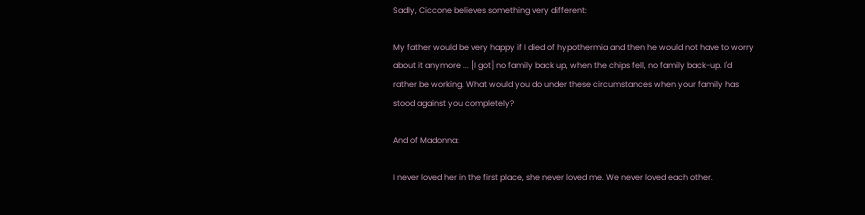Sadly, Ciccone believes something very different:

My father would be very happy if I died of hypothermia and then he would not have to worry about it anymore ... [I got] no family back up, when the chips fell, no family back-up. I'd rather be working. What would you do under these circumstances when your family has stood against you completely?

And of Madonna:

I never loved her in the first place, she never loved me. We never loved each other.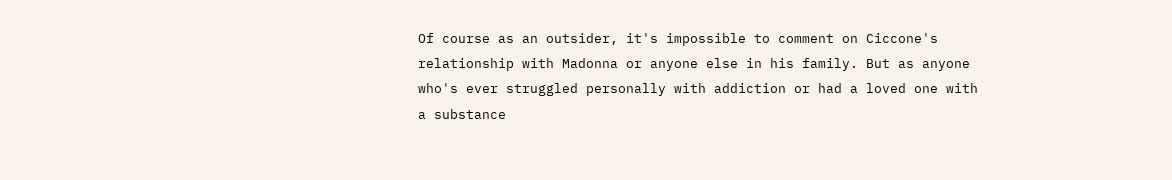Of course as an outsider, it's impossible to comment on Ciccone's relationship with Madonna or anyone else in his family. But as anyone who's ever struggled personally with addiction or had a loved one with a substance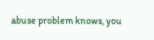abuse problem knows, you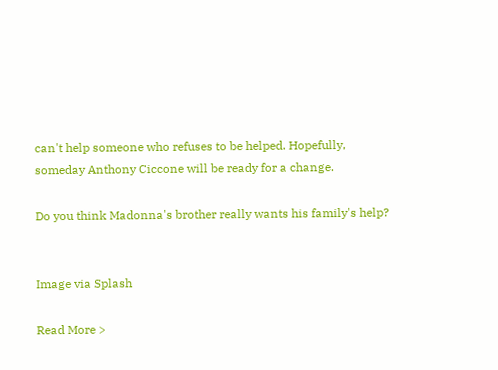can't help someone who refuses to be helped. Hopefully, someday Anthony Ciccone will be ready for a change.

Do you think Madonna's brother really wants his family's help?


Image via Splash

Read More >